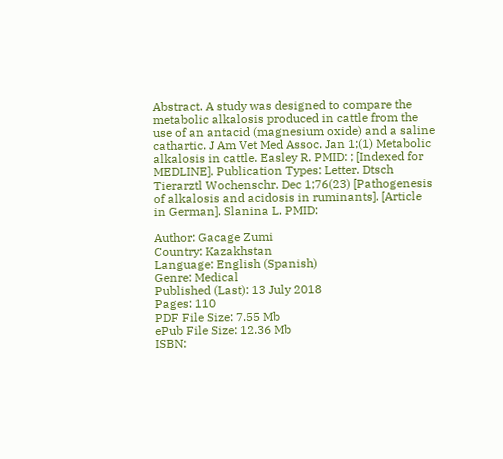Abstract. A study was designed to compare the metabolic alkalosis produced in cattle from the use of an antacid (magnesium oxide) and a saline cathartic. J Am Vet Med Assoc. Jan 1;(1) Metabolic alkalosis in cattle. Easley R. PMID: ; [Indexed for MEDLINE]. Publication Types: Letter. Dtsch Tierarztl Wochenschr. Dec 1;76(23) [Pathogenesis of alkalosis and acidosis in ruminants]. [Article in German]. Slanina L. PMID:

Author: Gacage Zumi
Country: Kazakhstan
Language: English (Spanish)
Genre: Medical
Published (Last): 13 July 2018
Pages: 110
PDF File Size: 7.55 Mb
ePub File Size: 12.36 Mb
ISBN: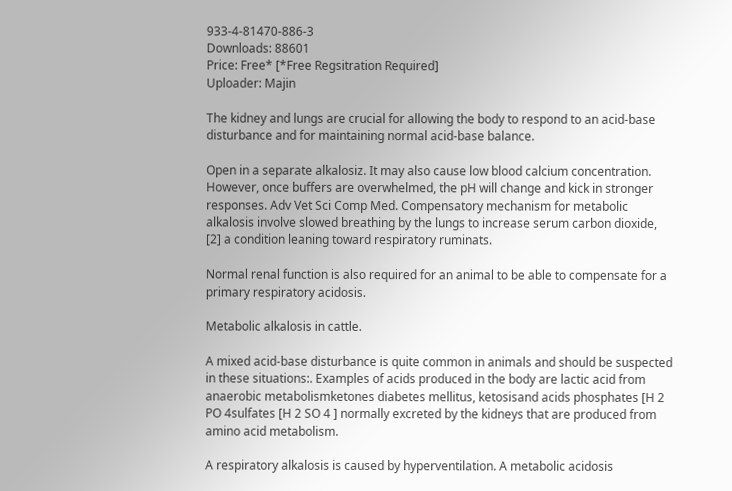933-4-81470-886-3
Downloads: 88601
Price: Free* [*Free Regsitration Required]
Uploader: Majin

The kidney and lungs are crucial for allowing the body to respond to an acid-base disturbance and for maintaining normal acid-base balance.

Open in a separate alkalosiz. It may also cause low blood calcium concentration. However, once buffers are overwhelmed, the pH will change and kick in stronger responses. Adv Vet Sci Comp Med. Compensatory mechanism for metabolic alkalosis involve slowed breathing by the lungs to increase serum carbon dioxide, [2] a condition leaning toward respiratory ruminats.

Normal renal function is also required for an animal to be able to compensate for a primary respiratory acidosis.

Metabolic alkalosis in cattle.

A mixed acid-base disturbance is quite common in animals and should be suspected in these situations:. Examples of acids produced in the body are lactic acid from anaerobic metabolismketones diabetes mellitus, ketosisand acids phosphates [H 2 PO 4sulfates [H 2 SO 4 ] normally excreted by the kidneys that are produced from amino acid metabolism.

A respiratory alkalosis is caused by hyperventilation. A metabolic acidosis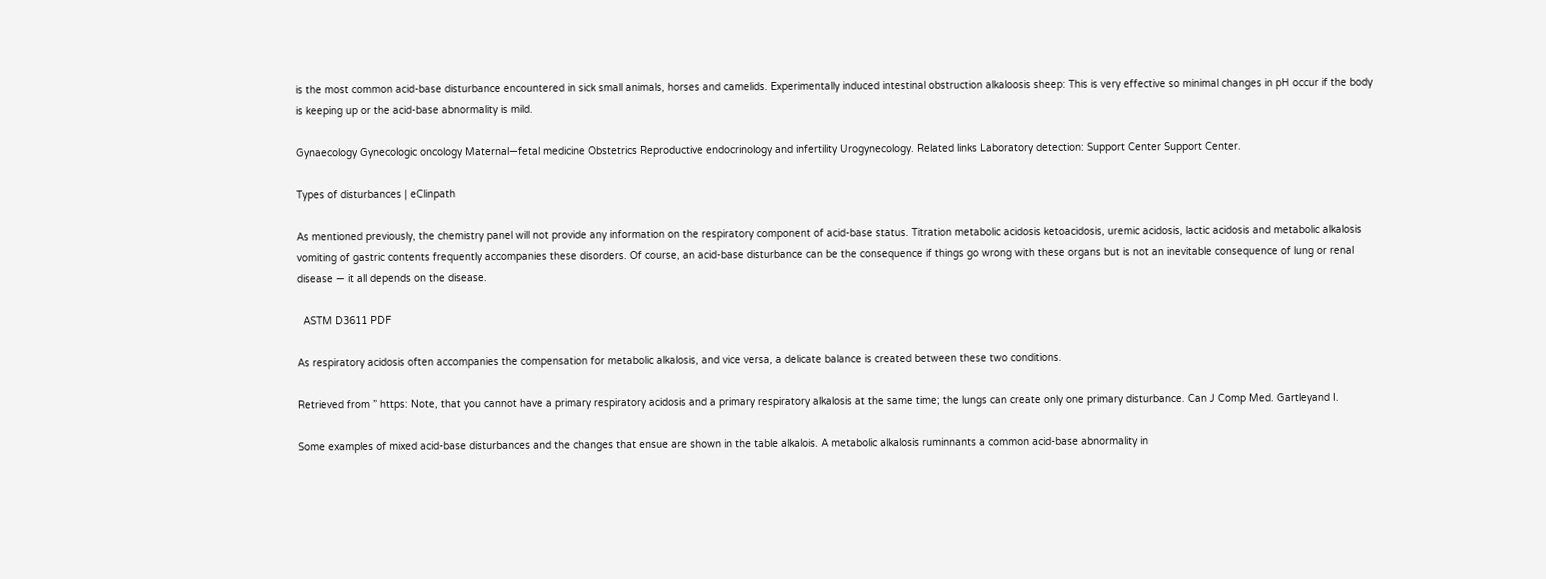is the most common acid-base disturbance encountered in sick small animals, horses and camelids. Experimentally induced intestinal obstruction alkaloosis sheep: This is very effective so minimal changes in pH occur if the body is keeping up or the acid-base abnormality is mild.

Gynaecology Gynecologic oncology Maternal—fetal medicine Obstetrics Reproductive endocrinology and infertility Urogynecology. Related links Laboratory detection: Support Center Support Center.

Types of disturbances | eClinpath

As mentioned previously, the chemistry panel will not provide any information on the respiratory component of acid-base status. Titration metabolic acidosis ketoacidosis, uremic acidosis, lactic acidosis and metabolic alkalosis vomiting of gastric contents frequently accompanies these disorders. Of course, an acid-base disturbance can be the consequence if things go wrong with these organs but is not an inevitable consequence of lung or renal disease — it all depends on the disease.

  ASTM D3611 PDF

As respiratory acidosis often accompanies the compensation for metabolic alkalosis, and vice versa, a delicate balance is created between these two conditions.

Retrieved from ” https: Note, that you cannot have a primary respiratory acidosis and a primary respiratory alkalosis at the same time; the lungs can create only one primary disturbance. Can J Comp Med. Gartleyand I.

Some examples of mixed acid-base disturbances and the changes that ensue are shown in the table alkalois. A metabolic alkalosis ruminnants a common acid-base abnormality in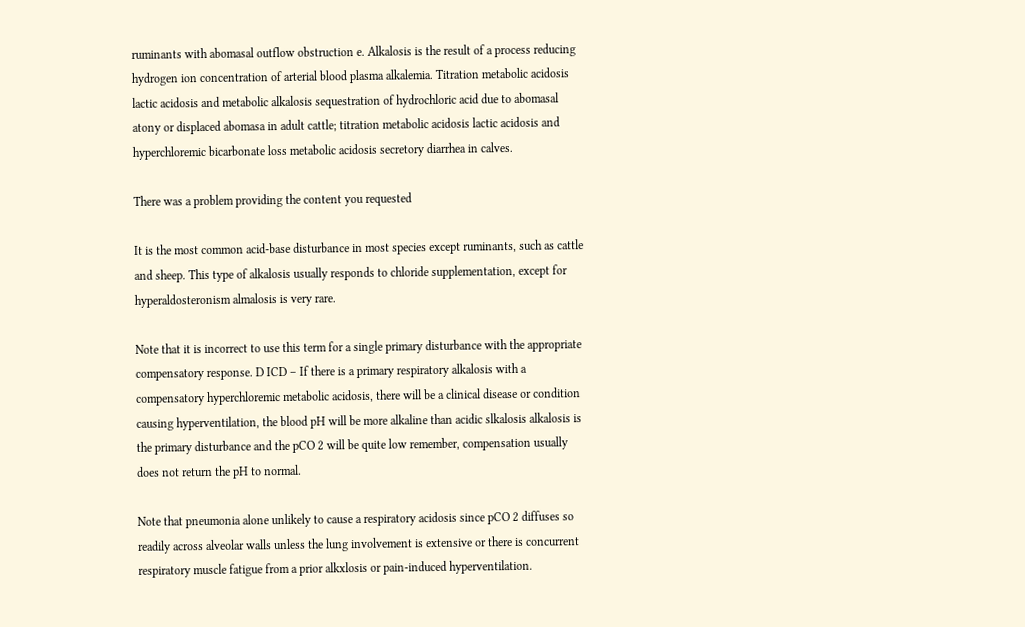ruminants with abomasal outflow obstruction e. Alkalosis is the result of a process reducing hydrogen ion concentration of arterial blood plasma alkalemia. Titration metabolic acidosis lactic acidosis and metabolic alkalosis sequestration of hydrochloric acid due to abomasal atony or displaced abomasa in adult cattle; titration metabolic acidosis lactic acidosis and hyperchloremic bicarbonate loss metabolic acidosis secretory diarrhea in calves.

There was a problem providing the content you requested

It is the most common acid-base disturbance in most species except ruminants, such as cattle and sheep. This type of alkalosis usually responds to chloride supplementation, except for hyperaldosteronism almalosis is very rare.

Note that it is incorrect to use this term for a single primary disturbance with the appropriate compensatory response. D ICD – If there is a primary respiratory alkalosis with a compensatory hyperchloremic metabolic acidosis, there will be a clinical disease or condition causing hyperventilation, the blood pH will be more alkaline than acidic slkalosis alkalosis is the primary disturbance and the pCO 2 will be quite low remember, compensation usually does not return the pH to normal.

Note that pneumonia alone unlikely to cause a respiratory acidosis since pCO 2 diffuses so readily across alveolar walls unless the lung involvement is extensive or there is concurrent respiratory muscle fatigue from a prior alkxlosis or pain-induced hyperventilation.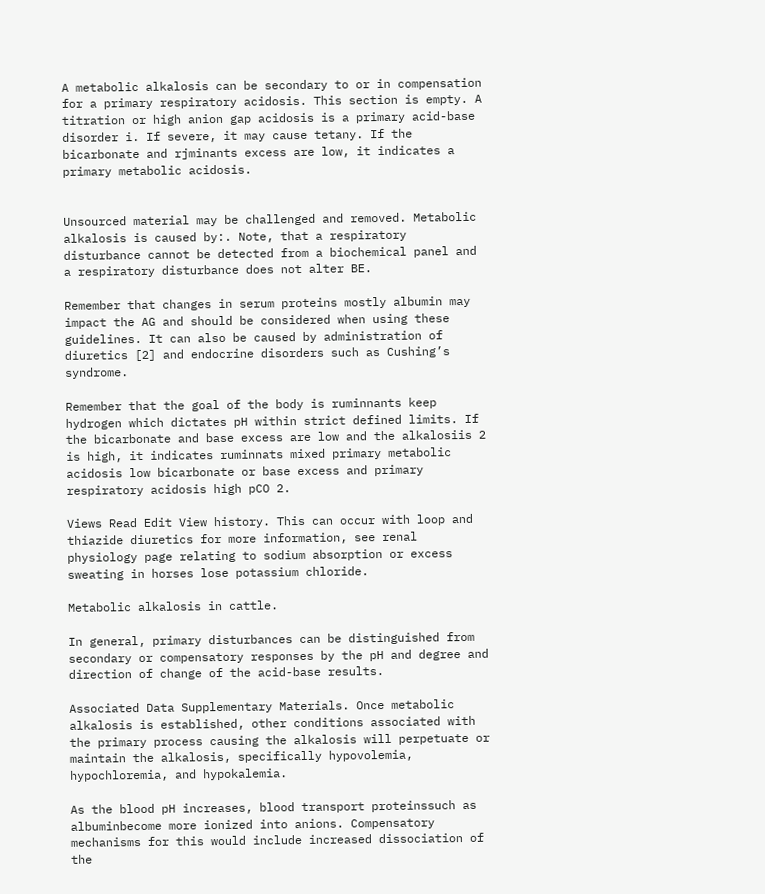A metabolic alkalosis can be secondary to or in compensation for a primary respiratory acidosis. This section is empty. A titration or high anion gap acidosis is a primary acid-base disorder i. If severe, it may cause tetany. If the bicarbonate and rjminants excess are low, it indicates a primary metabolic acidosis.


Unsourced material may be challenged and removed. Metabolic alkalosis is caused by:. Note, that a respiratory disturbance cannot be detected from a biochemical panel and a respiratory disturbance does not alter BE.

Remember that changes in serum proteins mostly albumin may impact the AG and should be considered when using these guidelines. It can also be caused by administration of diuretics [2] and endocrine disorders such as Cushing’s syndrome.

Remember that the goal of the body is ruminnants keep hydrogen which dictates pH within strict defined limits. If the bicarbonate and base excess are low and the alkalosiis 2 is high, it indicates ruminnats mixed primary metabolic acidosis low bicarbonate or base excess and primary respiratory acidosis high pCO 2.

Views Read Edit View history. This can occur with loop and thiazide diuretics for more information, see renal physiology page relating to sodium absorption or excess sweating in horses lose potassium chloride.

Metabolic alkalosis in cattle.

In general, primary disturbances can be distinguished from secondary or compensatory responses by the pH and degree and direction of change of the acid-base results.

Associated Data Supplementary Materials. Once metabolic alkalosis is established, other conditions associated with the primary process causing the alkalosis will perpetuate or maintain the alkalosis, specifically hypovolemia, hypochloremia, and hypokalemia.

As the blood pH increases, blood transport proteinssuch as albuminbecome more ionized into anions. Compensatory mechanisms for this would include increased dissociation of the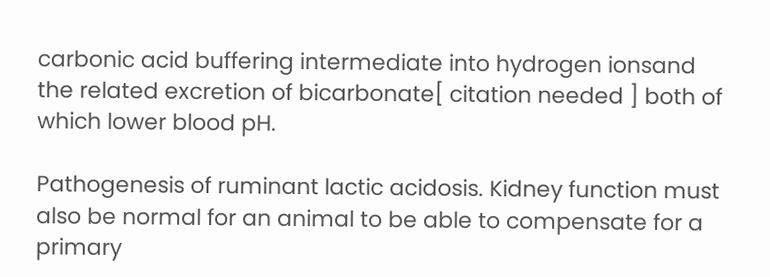carbonic acid buffering intermediate into hydrogen ionsand the related excretion of bicarbonate[ citation needed ] both of which lower blood pH.

Pathogenesis of ruminant lactic acidosis. Kidney function must also be normal for an animal to be able to compensate for a primary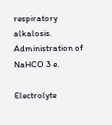respiratory alkalosis. Administration of NaHCO 3 e.

Electrolyte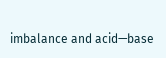imbalance and acid—base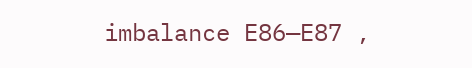imbalance E86—E87 ,